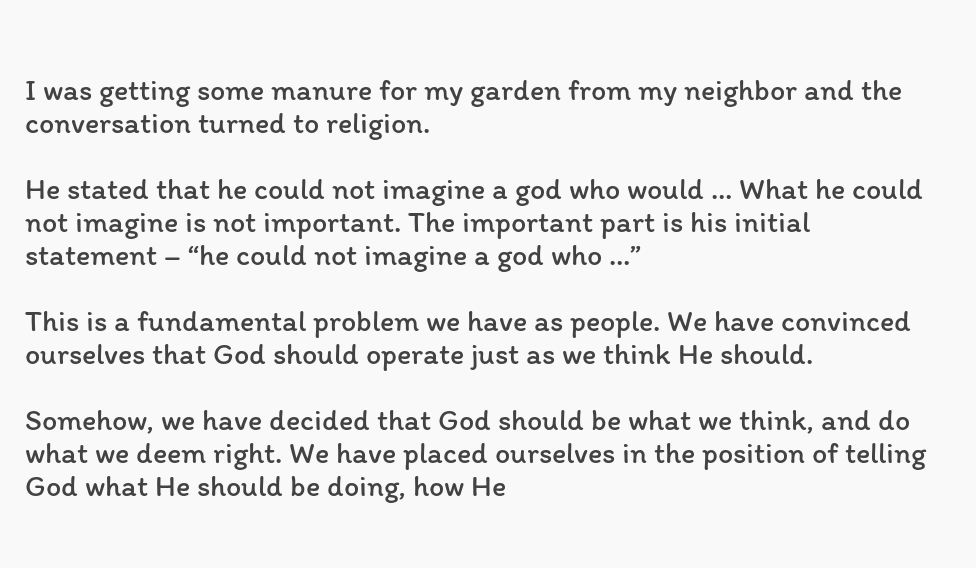I was getting some manure for my garden from my neighbor and the conversation turned to religion.

He stated that he could not imagine a god who would … What he could not imagine is not important. The important part is his initial statement – “he could not imagine a god who …”

This is a fundamental problem we have as people. We have convinced ourselves that God should operate just as we think He should.

Somehow, we have decided that God should be what we think, and do what we deem right. We have placed ourselves in the position of telling God what He should be doing, how He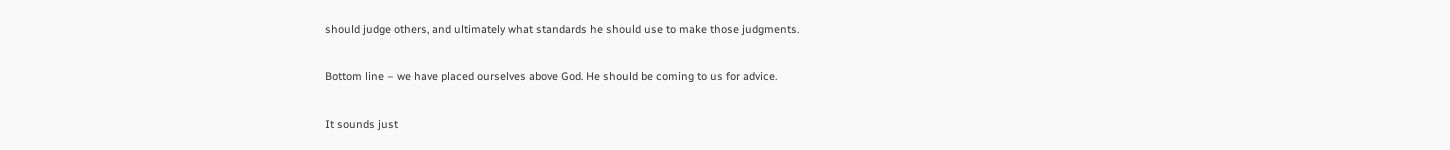should judge others, and ultimately what standards he should use to make those judgments.

Bottom line – we have placed ourselves above God. He should be coming to us for advice.

It sounds just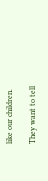like our children.

They want to tell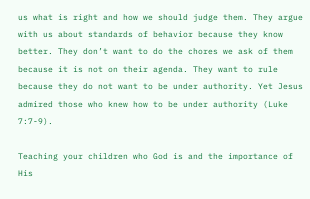us what is right and how we should judge them. They argue with us about standards of behavior because they know better. They don’t want to do the chores we ask of them because it is not on their agenda. They want to rule because they do not want to be under authority. Yet Jesus admired those who knew how to be under authority (Luke 7:7-9).

Teaching your children who God is and the importance of His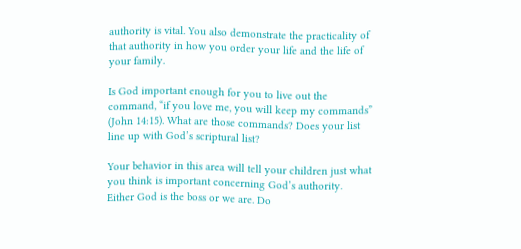authority is vital. You also demonstrate the practicality of that authority in how you order your life and the life of your family.

Is God important enough for you to live out the command, “if you love me, you will keep my commands” (John 14:15). What are those commands? Does your list line up with God’s scriptural list?

Your behavior in this area will tell your children just what you think is important concerning God’s authority. Either God is the boss or we are. Do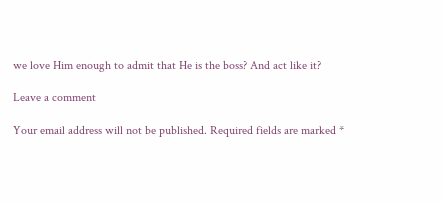we love Him enough to admit that He is the boss? And act like it?

Leave a comment

Your email address will not be published. Required fields are marked *